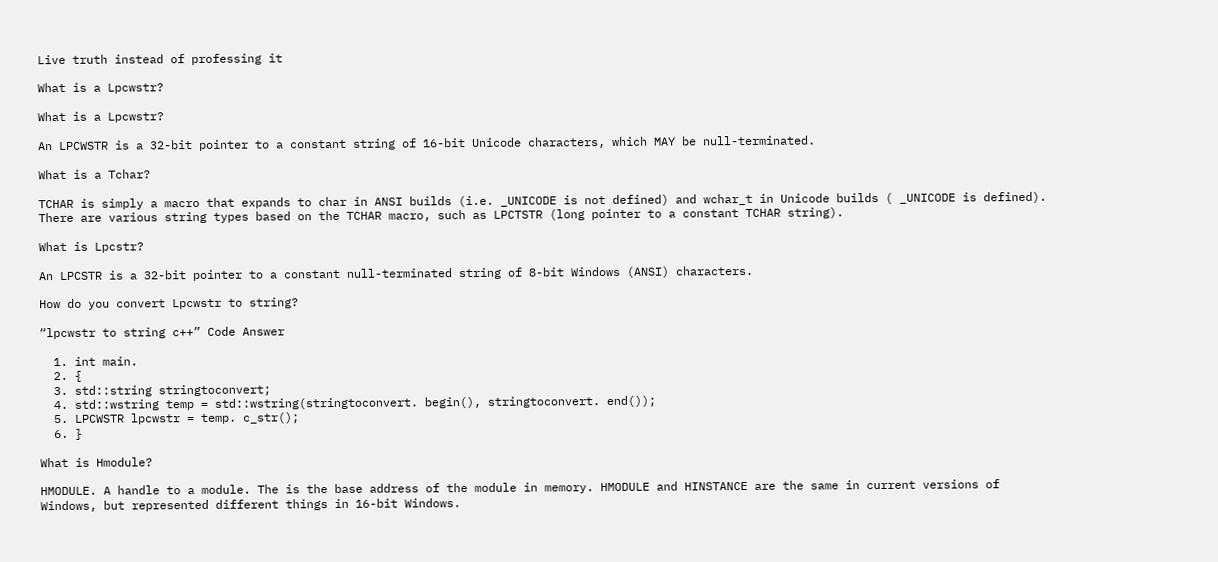Live truth instead of professing it

What is a Lpcwstr?

What is a Lpcwstr?

An LPCWSTR is a 32-bit pointer to a constant string of 16-bit Unicode characters, which MAY be null-terminated.

What is a Tchar?

TCHAR is simply a macro that expands to char in ANSI builds (i.e. _UNICODE is not defined) and wchar_t in Unicode builds ( _UNICODE is defined). There are various string types based on the TCHAR macro, such as LPCTSTR (long pointer to a constant TCHAR string).

What is Lpcstr?

An LPCSTR is a 32-bit pointer to a constant null-terminated string of 8-bit Windows (ANSI) characters.

How do you convert Lpcwstr to string?

“lpcwstr to string c++” Code Answer

  1. int main.
  2. {
  3. std::string stringtoconvert;
  4. std::wstring temp = std::wstring(stringtoconvert. begin(), stringtoconvert. end());
  5. LPCWSTR lpcwstr = temp. c_str();
  6. }

What is Hmodule?

HMODULE. A handle to a module. The is the base address of the module in memory. HMODULE and HINSTANCE are the same in current versions of Windows, but represented different things in 16-bit Windows.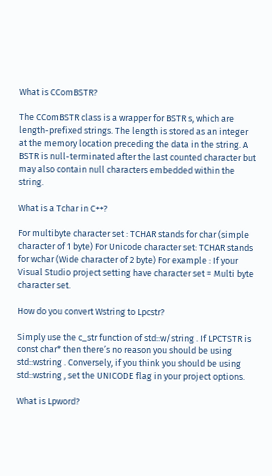What is CComBSTR?

The CComBSTR class is a wrapper for BSTR s, which are length-prefixed strings. The length is stored as an integer at the memory location preceding the data in the string. A BSTR is null-terminated after the last counted character but may also contain null characters embedded within the string.

What is a Tchar in C++?

For multibyte character set : TCHAR stands for char (simple character of 1 byte) For Unicode character set: TCHAR stands for wchar (Wide character of 2 byte) For example : If your Visual Studio project setting have character set = Multi byte character set.

How do you convert Wstring to Lpcstr?

Simply use the c_str function of std::w/string . If LPCTSTR is const char* then there’s no reason you should be using std::wstring . Conversely, if you think you should be using std::wstring , set the UNICODE flag in your project options.

What is Lpword?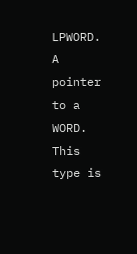LPWORD. A pointer to a WORD. This type is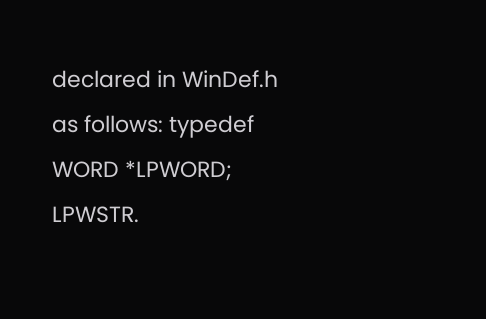declared in WinDef.h as follows: typedef WORD *LPWORD; LPWSTR.